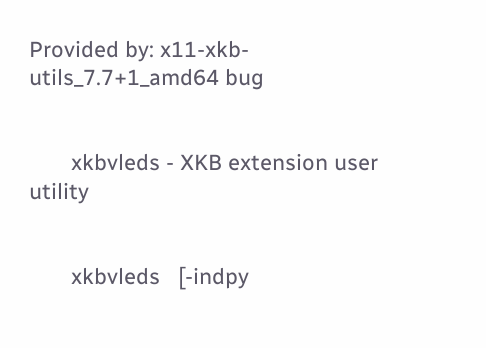Provided by: x11-xkb-utils_7.7+1_amd64 bug


       xkbvleds - XKB extension user utility


       xkbvleds   [-indpy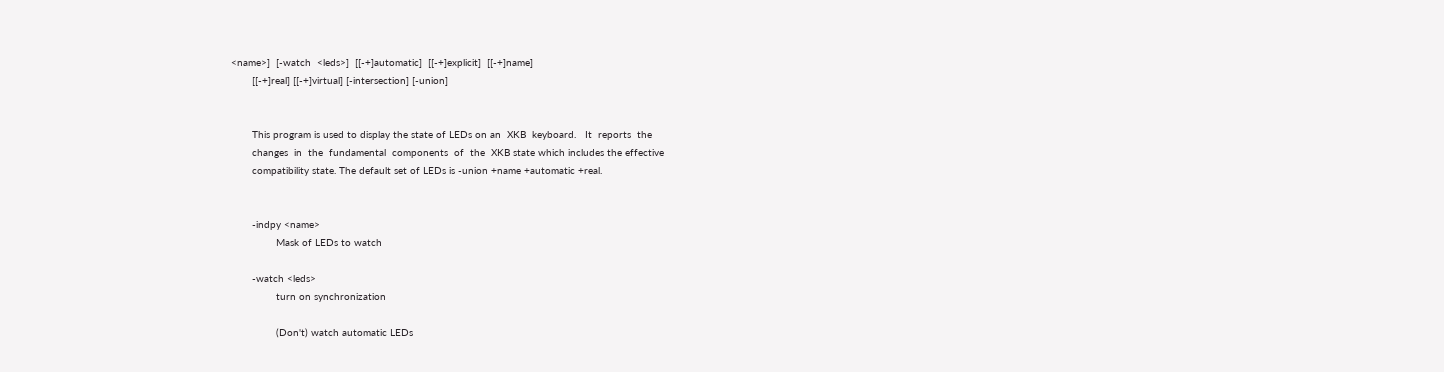<name>]  [-watch  <leds>]  [[-+]automatic]  [[-+]explicit]  [[-+]name]
       [[-+]real] [[-+]virtual] [-intersection] [-union]


       This program is used to display the state of LEDs on an  XKB  keyboard.   It  reports  the
       changes  in  the  fundamental  components  of  the  XKB state which includes the effective
       compatibility state. The default set of LEDs is -union +name +automatic +real.


       -indpy <name>
               Mask of LEDs to watch

       -watch <leds>
               turn on synchronization

               (Don't) watch automatic LEDs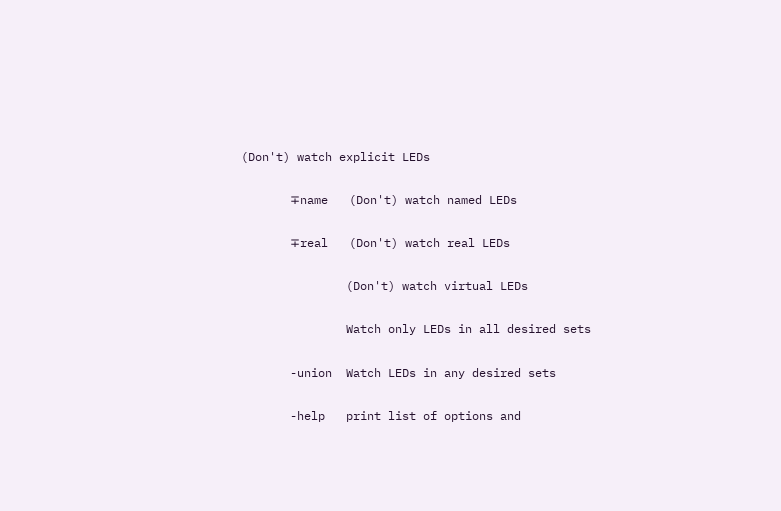(Don't) watch explicit LEDs

       ∓name   (Don't) watch named LEDs

       ∓real   (Don't) watch real LEDs

               (Don't) watch virtual LEDs

               Watch only LEDs in all desired sets

       -union  Watch LEDs in any desired sets

       -help   print list of options and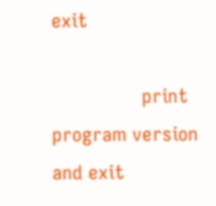exit

               print program version and exit